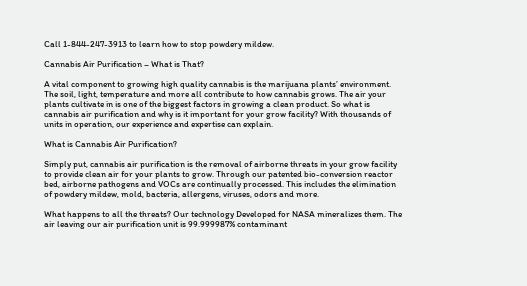Call 1-844-247-3913 to learn how to stop powdery mildew.

Cannabis Air Purification – What is That?

A vital component to growing high quality cannabis is the marijuana plants’ environment. The soil, light, temperature and more all contribute to how cannabis grows. The air your plants cultivate in is one of the biggest factors in growing a clean product. So what is cannabis air purification and why is it important for your grow facility? With thousands of units in operation, our experience and expertise can explain.

What is Cannabis Air Purification?

Simply put, cannabis air purification is the removal of airborne threats in your grow facility to provide clean air for your plants to grow. Through our patented bio-conversion reactor bed, airborne pathogens and VOCs are continually processed. This includes the elimination of powdery mildew, mold, bacteria, allergens, viruses, odors and more.

What happens to all the threats? Our technology Developed for NASA mineralizes them. The air leaving our air purification unit is 99.999987% contaminant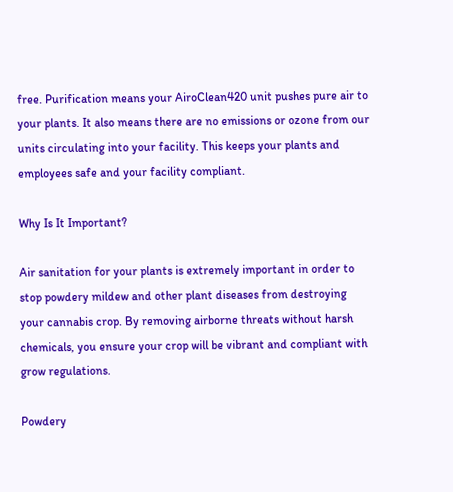free. Purification means your AiroClean420 unit pushes pure air to your plants. It also means there are no emissions or ozone from our units circulating into your facility. This keeps your plants and employees safe and your facility compliant.

Why Is It Important?

Air sanitation for your plants is extremely important in order to stop powdery mildew and other plant diseases from destroying your cannabis crop. By removing airborne threats without harsh chemicals, you ensure your crop will be vibrant and compliant with grow regulations.

Powdery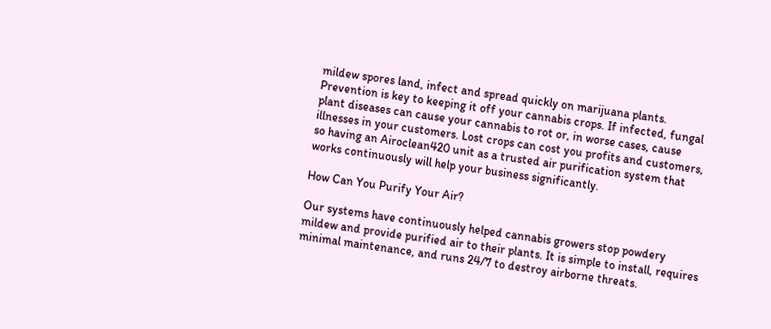mildew spores land, infect and spread quickly on marijuana plants. Prevention is key to keeping it off your cannabis crops. If infected, fungal plant diseases can cause your cannabis to rot or, in worse cases, cause illnesses in your customers. Lost crops can cost you profits and customers, so having an Airoclean420 unit as a trusted air purification system that works continuously will help your business significantly.

How Can You Purify Your Air?

Our systems have continuously helped cannabis growers stop powdery mildew and provide purified air to their plants. It is simple to install, requires minimal maintenance, and runs 24/7 to destroy airborne threats.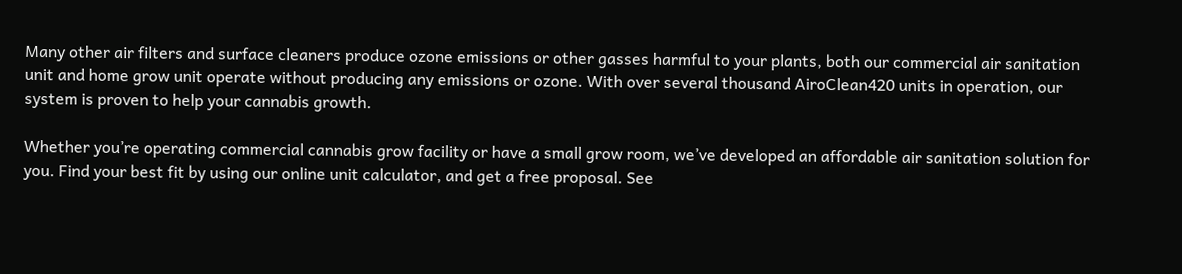Many other air filters and surface cleaners produce ozone emissions or other gasses harmful to your plants, both our commercial air sanitation unit and home grow unit operate without producing any emissions or ozone. With over several thousand AiroClean420 units in operation, our system is proven to help your cannabis growth.

Whether you’re operating commercial cannabis grow facility or have a small grow room, we’ve developed an affordable air sanitation solution for you. Find your best fit by using our online unit calculator, and get a free proposal. See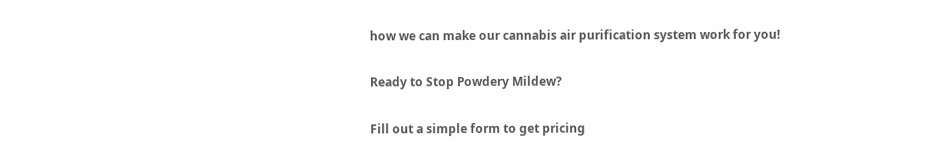how we can make our cannabis air purification system work for you!

Ready to Stop Powdery Mildew?

Fill out a simple form to get pricing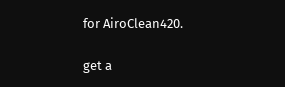for AiroClean420.

get a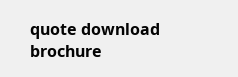quote download brochure